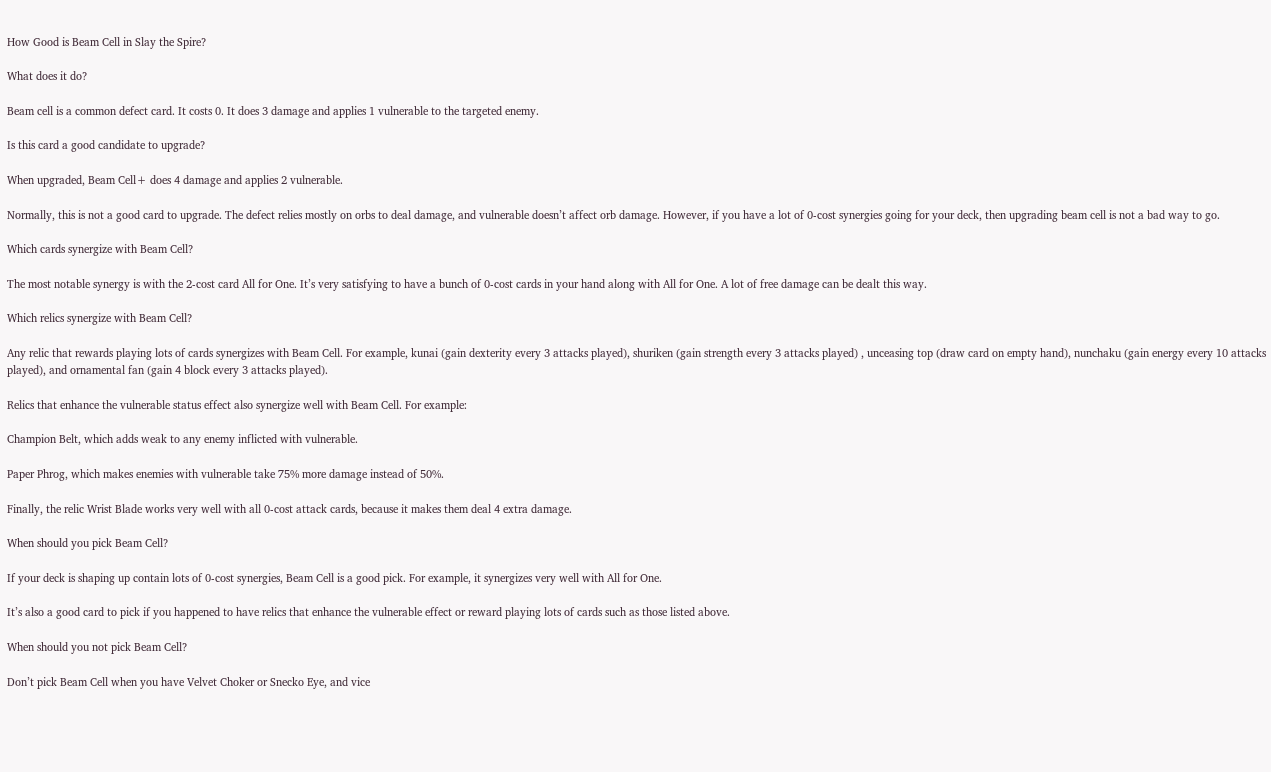How Good is Beam Cell in Slay the Spire?

What does it do?

Beam cell is a common defect card. It costs 0. It does 3 damage and applies 1 vulnerable to the targeted enemy.

Is this card a good candidate to upgrade?

When upgraded, Beam Cell+ does 4 damage and applies 2 vulnerable.

Normally, this is not a good card to upgrade. The defect relies mostly on orbs to deal damage, and vulnerable doesn’t affect orb damage. However, if you have a lot of 0-cost synergies going for your deck, then upgrading beam cell is not a bad way to go.

Which cards synergize with Beam Cell?

The most notable synergy is with the 2-cost card All for One. It’s very satisfying to have a bunch of 0-cost cards in your hand along with All for One. A lot of free damage can be dealt this way.

Which relics synergize with Beam Cell?

Any relic that rewards playing lots of cards synergizes with Beam Cell. For example, kunai (gain dexterity every 3 attacks played), shuriken (gain strength every 3 attacks played) , unceasing top (draw card on empty hand), nunchaku (gain energy every 10 attacks played), and ornamental fan (gain 4 block every 3 attacks played).

Relics that enhance the vulnerable status effect also synergize well with Beam Cell. For example:

Champion Belt, which adds weak to any enemy inflicted with vulnerable.

Paper Phrog, which makes enemies with vulnerable take 75% more damage instead of 50%.

Finally, the relic Wrist Blade works very well with all 0-cost attack cards, because it makes them deal 4 extra damage.

When should you pick Beam Cell?

If your deck is shaping up contain lots of 0-cost synergies, Beam Cell is a good pick. For example, it synergizes very well with All for One.

It’s also a good card to pick if you happened to have relics that enhance the vulnerable effect or reward playing lots of cards such as those listed above.

When should you not pick Beam Cell?

Don’t pick Beam Cell when you have Velvet Choker or Snecko Eye, and vice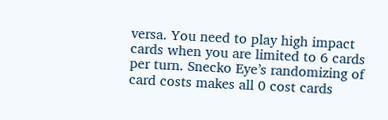versa. You need to play high impact cards when you are limited to 6 cards per turn. Snecko Eye’s randomizing of card costs makes all 0 cost cards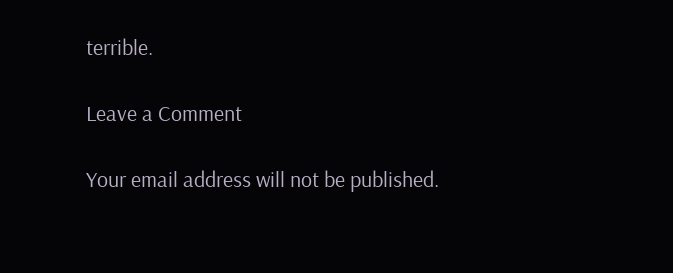terrible.

Leave a Comment

Your email address will not be published.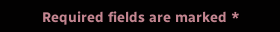Required fields are marked *